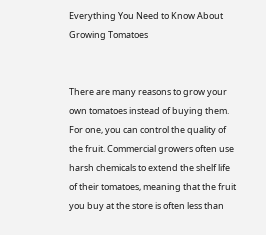Everything You Need to Know About Growing Tomatoes


There are many reasons to grow your own tomatoes instead of buying them. For one, you can control the quality of the fruit. Commercial growers often use harsh chemicals to extend the shelf life of their tomatoes, meaning that the fruit you buy at the store is often less than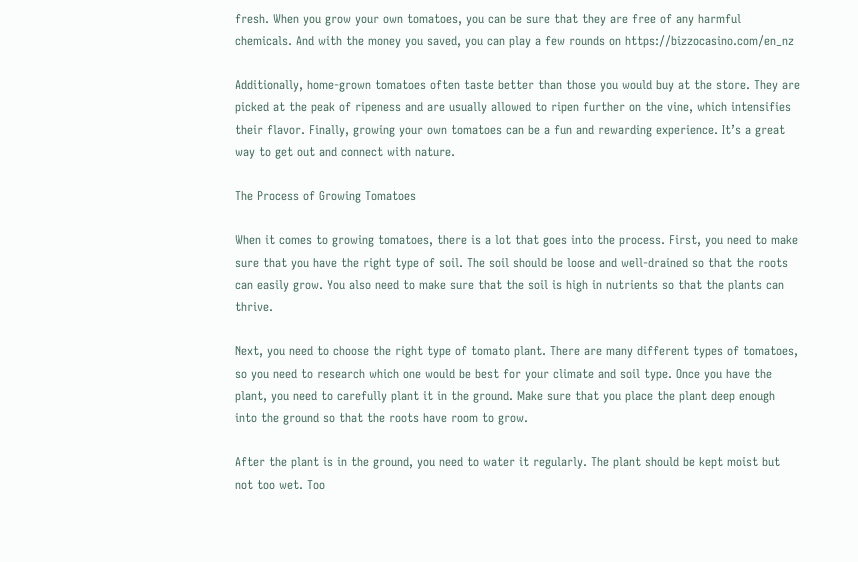fresh. When you grow your own tomatoes, you can be sure that they are free of any harmful chemicals. And with the money you saved, you can play a few rounds on https://bizzocasino.com/en_nz

Additionally, home-grown tomatoes often taste better than those you would buy at the store. They are picked at the peak of ripeness and are usually allowed to ripen further on the vine, which intensifies their flavor. Finally, growing your own tomatoes can be a fun and rewarding experience. It’s a great way to get out and connect with nature.

The Process of Growing Tomatoes

When it comes to growing tomatoes, there is a lot that goes into the process. First, you need to make sure that you have the right type of soil. The soil should be loose and well-drained so that the roots can easily grow. You also need to make sure that the soil is high in nutrients so that the plants can thrive.

Next, you need to choose the right type of tomato plant. There are many different types of tomatoes, so you need to research which one would be best for your climate and soil type. Once you have the plant, you need to carefully plant it in the ground. Make sure that you place the plant deep enough into the ground so that the roots have room to grow.

After the plant is in the ground, you need to water it regularly. The plant should be kept moist but not too wet. Too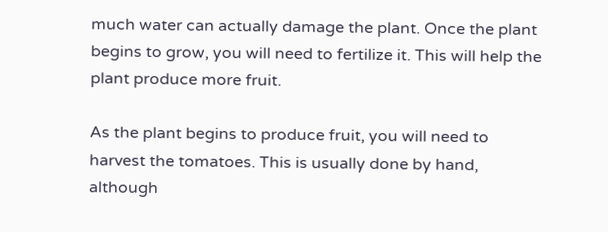much water can actually damage the plant. Once the plant begins to grow, you will need to fertilize it. This will help the plant produce more fruit.

As the plant begins to produce fruit, you will need to harvest the tomatoes. This is usually done by hand, although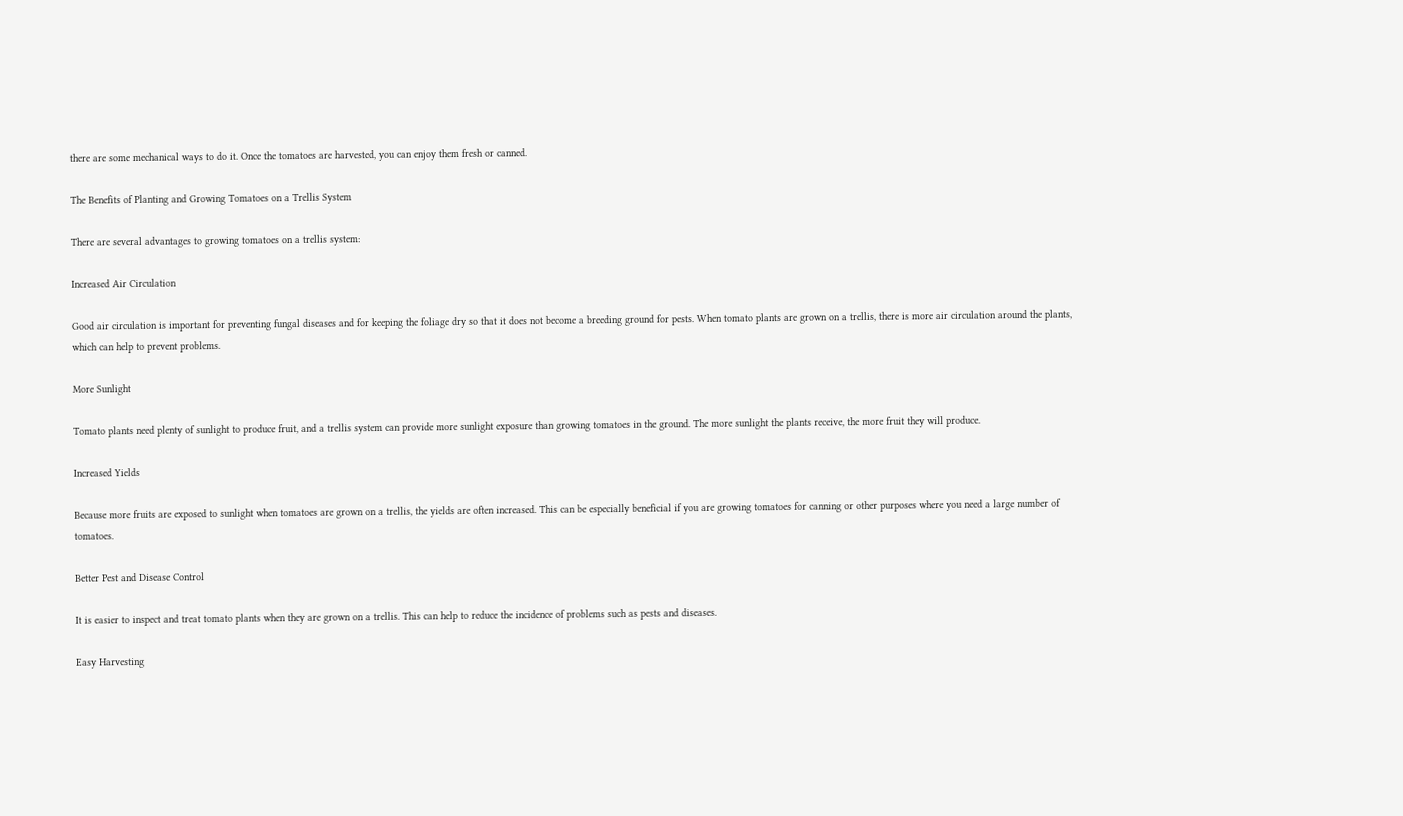there are some mechanical ways to do it. Once the tomatoes are harvested, you can enjoy them fresh or canned.

The Benefits of Planting and Growing Tomatoes on a Trellis System

There are several advantages to growing tomatoes on a trellis system:

Increased Air Circulation

Good air circulation is important for preventing fungal diseases and for keeping the foliage dry so that it does not become a breeding ground for pests. When tomato plants are grown on a trellis, there is more air circulation around the plants, which can help to prevent problems.

More Sunlight

Tomato plants need plenty of sunlight to produce fruit, and a trellis system can provide more sunlight exposure than growing tomatoes in the ground. The more sunlight the plants receive, the more fruit they will produce.

Increased Yields

Because more fruits are exposed to sunlight when tomatoes are grown on a trellis, the yields are often increased. This can be especially beneficial if you are growing tomatoes for canning or other purposes where you need a large number of tomatoes.

Better Pest and Disease Control

It is easier to inspect and treat tomato plants when they are grown on a trellis. This can help to reduce the incidence of problems such as pests and diseases.

Easy Harvesting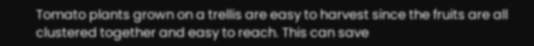Tomato plants grown on a trellis are easy to harvest since the fruits are all clustered together and easy to reach. This can save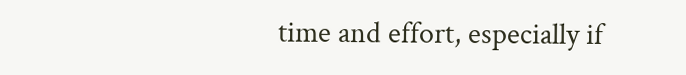time and effort, especially if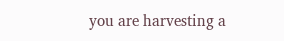you are harvesting a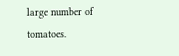large number of tomatoes.